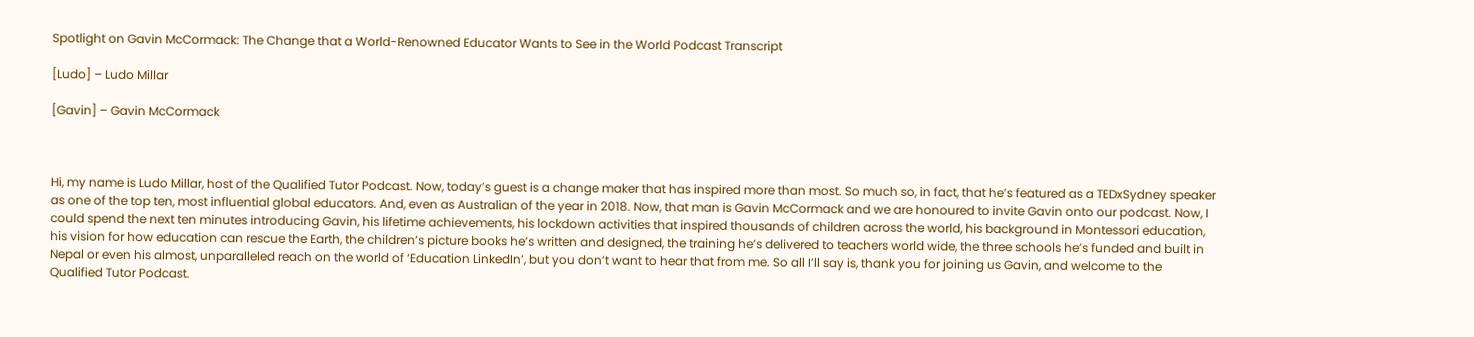Spotlight on Gavin McCormack: The Change that a World-Renowned Educator Wants to See in the World Podcast Transcript

[Ludo] – Ludo Millar

[Gavin] – Gavin McCormack



Hi, my name is Ludo Millar, host of the Qualified Tutor Podcast. Now, today’s guest is a change maker that has inspired more than most. So much so, in fact, that he’s featured as a TEDxSydney speaker as one of the top ten, most influential global educators. And, even as Australian of the year in 2018. Now, that man is Gavin McCormack and we are honoured to invite Gavin onto our podcast. Now, I could spend the next ten minutes introducing Gavin, his lifetime achievements, his lockdown activities that inspired thousands of children across the world, his background in Montessori education, his vision for how education can rescue the Earth, the children’s picture books he’s written and designed, the training he’s delivered to teachers world wide, the three schools he’s funded and built in Nepal or even his almost, unparalleled reach on the world of ‘Education LinkedIn’, but you don’t want to hear that from me. So all I’ll say is, thank you for joining us Gavin, and welcome to the Qualified Tutor Podcast.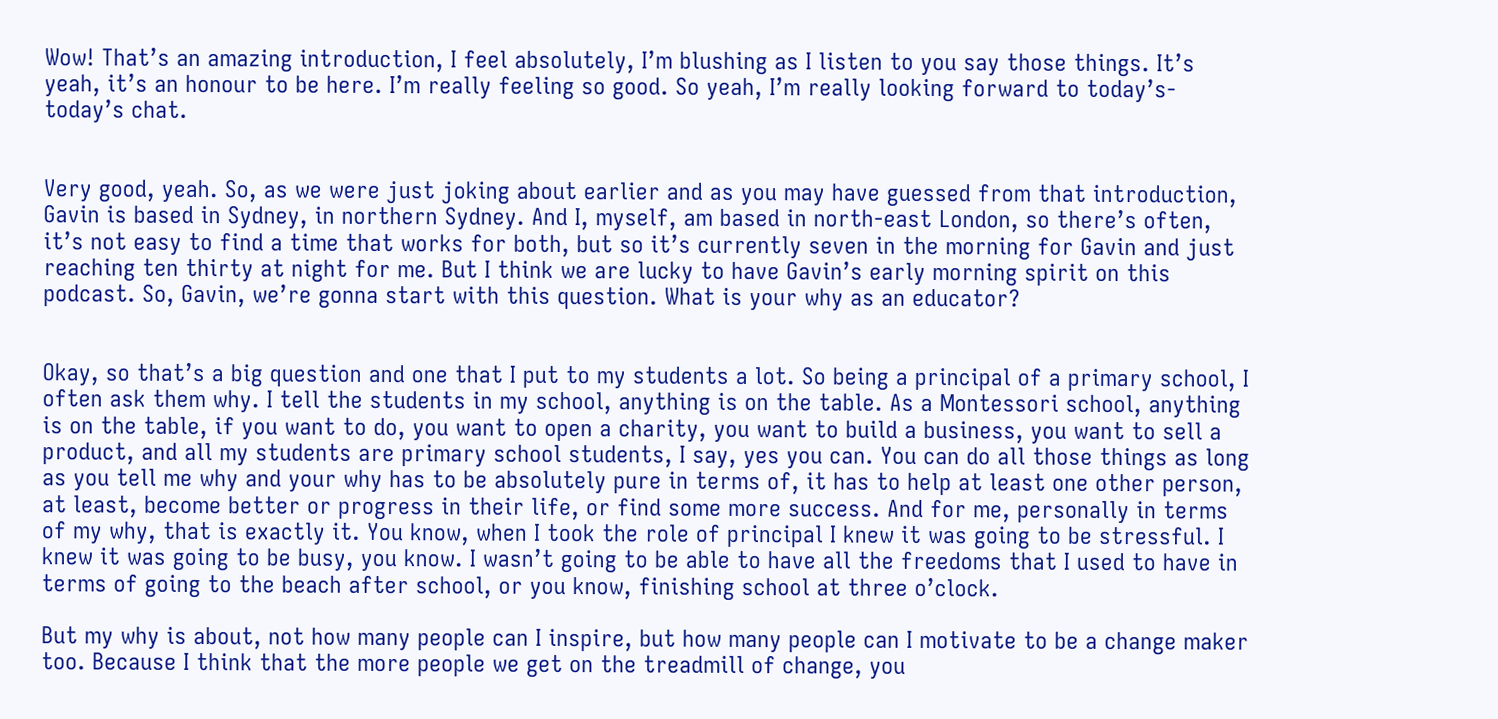Wow! That’s an amazing introduction, I feel absolutely, I’m blushing as I listen to you say those things. It’s yeah, it’s an honour to be here. I’m really feeling so good. So yeah, I’m really looking forward to today’s- today’s chat.


Very good, yeah. So, as we were just joking about earlier and as you may have guessed from that introduction, Gavin is based in Sydney, in northern Sydney. And I, myself, am based in north-east London, so there’s often, it’s not easy to find a time that works for both, but so it’s currently seven in the morning for Gavin and just reaching ten thirty at night for me. But I think we are lucky to have Gavin’s early morning spirit on this podcast. So, Gavin, we’re gonna start with this question. What is your why as an educator?


Okay, so that’s a big question and one that I put to my students a lot. So being a principal of a primary school, I often ask them why. I tell the students in my school, anything is on the table. As a Montessori school, anything is on the table, if you want to do, you want to open a charity, you want to build a business, you want to sell a product, and all my students are primary school students, I say, yes you can. You can do all those things as long as you tell me why and your why has to be absolutely pure in terms of, it has to help at least one other person, at least, become better or progress in their life, or find some more success. And for me, personally in terms of my why, that is exactly it. You know, when I took the role of principal I knew it was going to be stressful. I knew it was going to be busy, you know. I wasn’t going to be able to have all the freedoms that I used to have in terms of going to the beach after school, or you know, finishing school at three o’clock.

But my why is about, not how many people can I inspire, but how many people can I motivate to be a change maker too. Because I think that the more people we get on the treadmill of change, you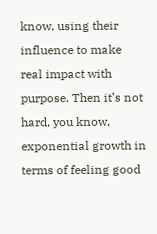know, using their influence to make real impact with purpose. Then it’s not hard, you know, exponential growth in terms of feeling good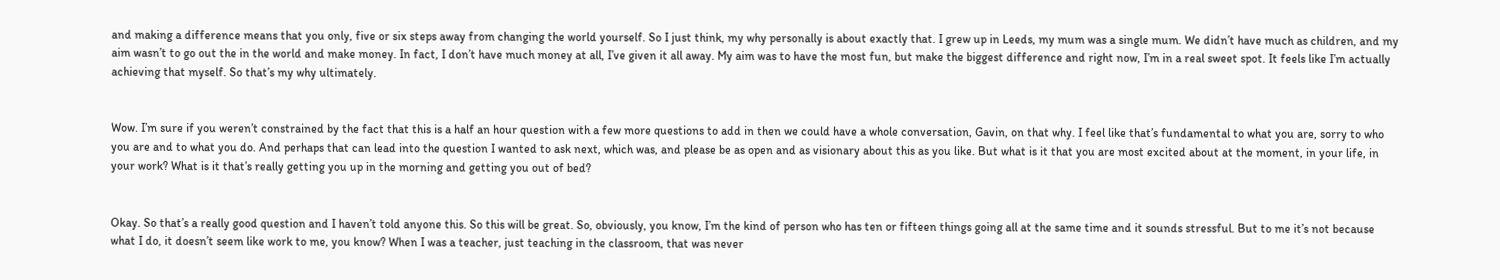and making a difference means that you only, five or six steps away from changing the world yourself. So I just think, my why personally is about exactly that. I grew up in Leeds, my mum was a single mum. We didn’t have much as children, and my aim wasn’t to go out the in the world and make money. In fact, I don’t have much money at all, I’ve given it all away. My aim was to have the most fun, but make the biggest difference and right now, I’m in a real sweet spot. It feels like I’m actually achieving that myself. So that’s my why ultimately.


Wow. I’m sure if you weren’t constrained by the fact that this is a half an hour question with a few more questions to add in then we could have a whole conversation, Gavin, on that why. I feel like that’s fundamental to what you are, sorry to who you are and to what you do. And perhaps that can lead into the question I wanted to ask next, which was, and please be as open and as visionary about this as you like. But what is it that you are most excited about at the moment, in your life, in your work? What is it that’s really getting you up in the morning and getting you out of bed?


Okay. So that’s a really good question and I haven’t told anyone this. So this will be great. So, obviously, you know, I’m the kind of person who has ten or fifteen things going all at the same time and it sounds stressful. But to me it’s not because what I do, it doesn’t seem like work to me, you know? When I was a teacher, just teaching in the classroom, that was never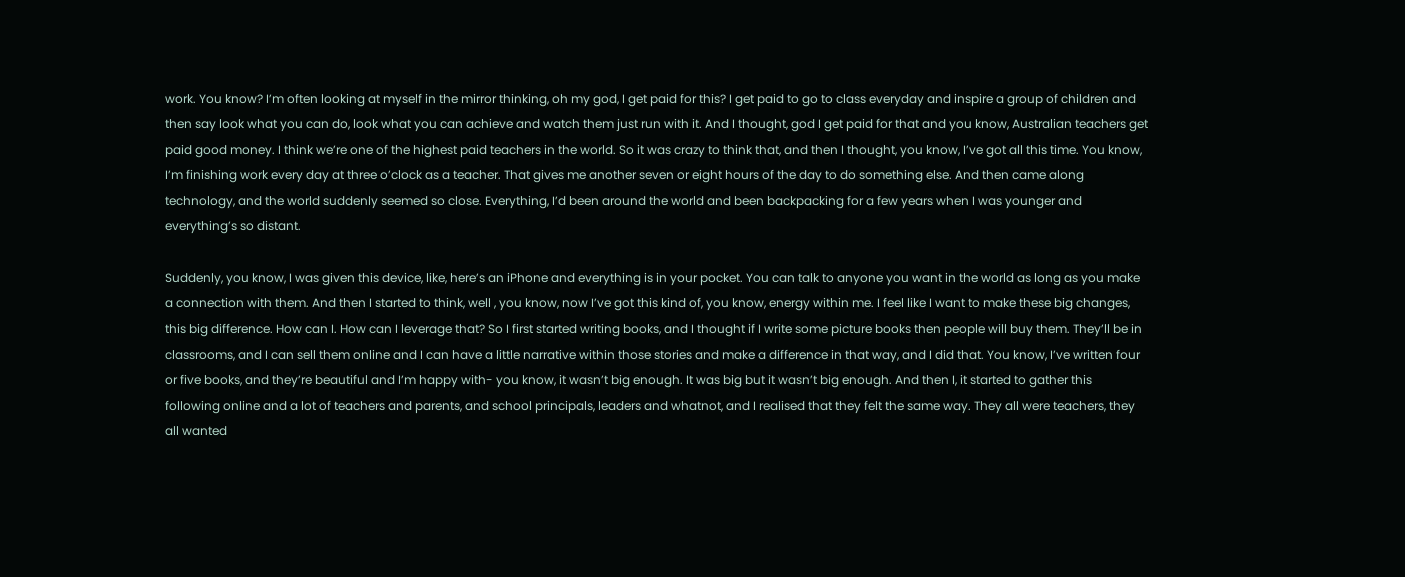work. You know? I’m often looking at myself in the mirror thinking, oh my god, I get paid for this? I get paid to go to class everyday and inspire a group of children and then say look what you can do, look what you can achieve and watch them just run with it. And I thought, god I get paid for that and you know, Australian teachers get paid good money. I think we’re one of the highest paid teachers in the world. So it was crazy to think that, and then I thought, you know, I’ve got all this time. You know, I’m finishing work every day at three o’clock as a teacher. That gives me another seven or eight hours of the day to do something else. And then came along technology, and the world suddenly seemed so close. Everything, I’d been around the world and been backpacking for a few years when I was younger and everything’s so distant.

Suddenly, you know, I was given this device, like, here’s an iPhone and everything is in your pocket. You can talk to anyone you want in the world as long as you make a connection with them. And then I started to think, well , you know, now I’ve got this kind of, you know, energy within me. I feel like I want to make these big changes, this big difference. How can I. How can I leverage that? So I first started writing books, and I thought if I write some picture books then people will buy them. They’ll be in classrooms, and I can sell them online and I can have a little narrative within those stories and make a difference in that way, and I did that. You know, I’ve written four or five books, and they’re beautiful and I’m happy with- you know, it wasn’t big enough. It was big but it wasn’t big enough. And then I, it started to gather this following online and a lot of teachers and parents, and school principals, leaders and whatnot, and I realised that they felt the same way. They all were teachers, they all wanted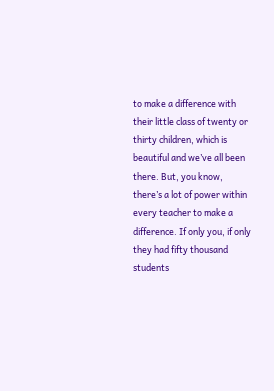to make a difference with their little class of twenty or thirty children, which is beautiful and we’ve all been there. But, you know, there’s a lot of power within every teacher to make a difference. If only you, if only they had fifty thousand students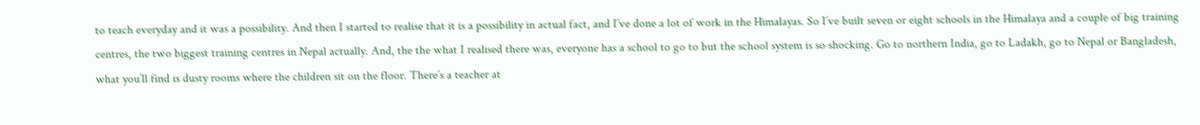to teach everyday and it was a possibility. And then I started to realise that it is a possibility in actual fact, and I’ve done a lot of work in the Himalayas. So I’ve built seven or eight schools in the Himalaya and a couple of big training centres, the two biggest training centres in Nepal actually. And, the the what I realised there was, everyone has a school to go to but the school system is so shocking. Go to northern India, go to Ladakh, go to Nepal or Bangladesh, what you’ll find is dusty rooms where the children sit on the floor. There’s a teacher at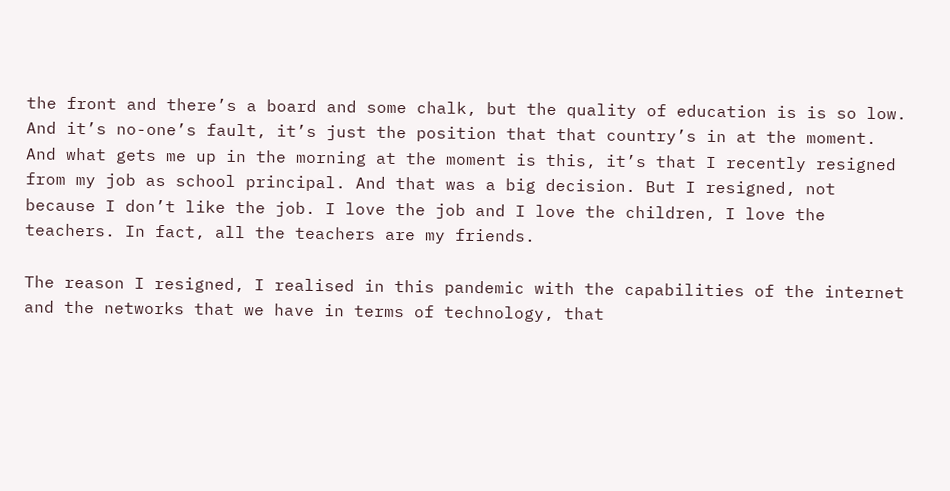the front and there’s a board and some chalk, but the quality of education is is so low. And it’s no-one’s fault, it’s just the position that that country’s in at the moment. And what gets me up in the morning at the moment is this, it’s that I recently resigned from my job as school principal. And that was a big decision. But I resigned, not because I don’t like the job. I love the job and I love the children, I love the teachers. In fact, all the teachers are my friends.

The reason I resigned, I realised in this pandemic with the capabilities of the internet and the networks that we have in terms of technology, that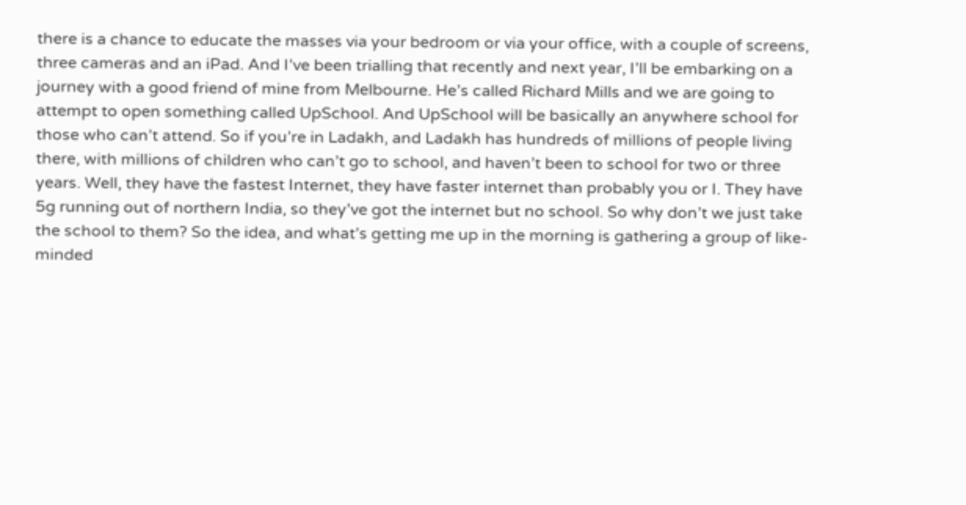there is a chance to educate the masses via your bedroom or via your office, with a couple of screens, three cameras and an iPad. And I’ve been trialling that recently and next year, I’ll be embarking on a journey with a good friend of mine from Melbourne. He’s called Richard Mills and we are going to attempt to open something called UpSchool. And UpSchool will be basically an anywhere school for those who can’t attend. So if you’re in Ladakh, and Ladakh has hundreds of millions of people living there, with millions of children who can’t go to school, and haven’t been to school for two or three years. Well, they have the fastest Internet, they have faster internet than probably you or I. They have 5g running out of northern India, so they’ve got the internet but no school. So why don’t we just take the school to them? So the idea, and what’s getting me up in the morning is gathering a group of like-minded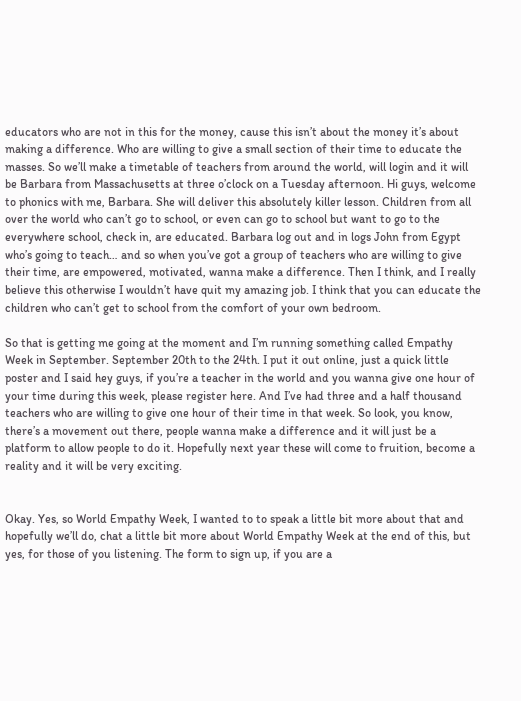educators who are not in this for the money, cause this isn’t about the money it’s about making a difference. Who are willing to give a small section of their time to educate the masses. So we’ll make a timetable of teachers from around the world, will login and it will be Barbara from Massachusetts at three o’clock on a Tuesday afternoon. Hi guys, welcome to phonics with me, Barbara. She will deliver this absolutely killer lesson. Children from all over the world who can’t go to school, or even can go to school but want to go to the everywhere school, check in, are educated. Barbara log out and in logs John from Egypt who’s going to teach… and so when you’ve got a group of teachers who are willing to give their time, are empowered, motivated, wanna make a difference. Then I think, and I really believe this otherwise I wouldn’t have quit my amazing job. I think that you can educate the children who can’t get to school from the comfort of your own bedroom.

So that is getting me going at the moment and I’m running something called Empathy Week in September. September 20th to the 24th. I put it out online, just a quick little poster and I said hey guys, if you’re a teacher in the world and you wanna give one hour of your time during this week, please register here. And I’ve had three and a half thousand teachers who are willing to give one hour of their time in that week. So look, you know, there’s a movement out there, people wanna make a difference and it will just be a platform to allow people to do it. Hopefully next year these will come to fruition, become a reality and it will be very exciting.


Okay. Yes, so World Empathy Week, I wanted to to speak a little bit more about that and hopefully we’ll do, chat a little bit more about World Empathy Week at the end of this, but yes, for those of you listening. The form to sign up, if you are a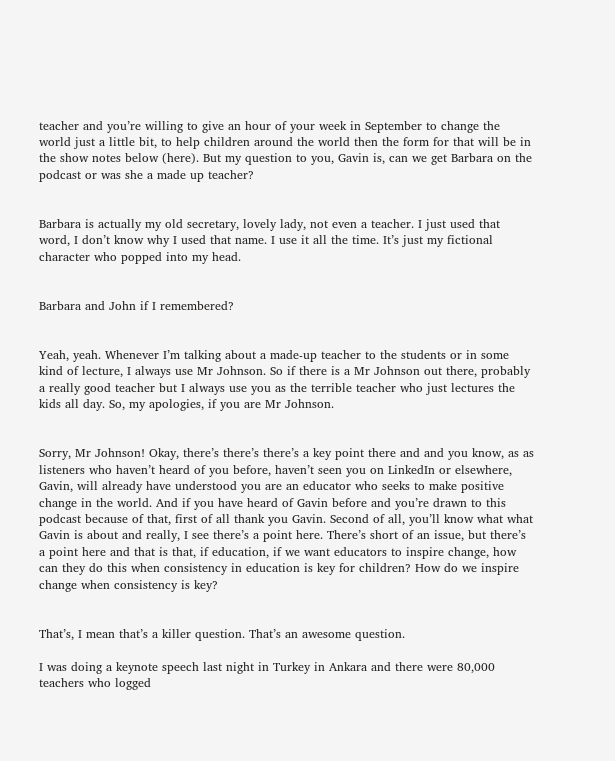teacher and you’re willing to give an hour of your week in September to change the world just a little bit, to help children around the world then the form for that will be in the show notes below (here). But my question to you, Gavin is, can we get Barbara on the podcast or was she a made up teacher?


Barbara is actually my old secretary, lovely lady, not even a teacher. I just used that word, I don’t know why I used that name. I use it all the time. It’s just my fictional character who popped into my head.


Barbara and John if I remembered?


Yeah, yeah. Whenever I’m talking about a made-up teacher to the students or in some kind of lecture, I always use Mr Johnson. So if there is a Mr Johnson out there, probably a really good teacher but I always use you as the terrible teacher who just lectures the kids all day. So, my apologies, if you are Mr Johnson.


Sorry, Mr Johnson! Okay, there’s there’s there’s a key point there and and you know, as as listeners who haven’t heard of you before, haven’t seen you on LinkedIn or elsewhere, Gavin, will already have understood you are an educator who seeks to make positive change in the world. And if you have heard of Gavin before and you’re drawn to this podcast because of that, first of all thank you Gavin. Second of all, you’ll know what what Gavin is about and really, I see there’s a point here. There’s short of an issue, but there’s a point here and that is that, if education, if we want educators to inspire change, how can they do this when consistency in education is key for children? How do we inspire change when consistency is key?


That’s, I mean that’s a killer question. That’s an awesome question.

I was doing a keynote speech last night in Turkey in Ankara and there were 80,000 teachers who logged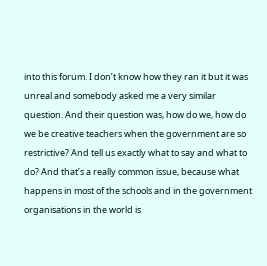into this forum. I don’t know how they ran it but it was unreal and somebody asked me a very similar question. And their question was, how do we, how do we be creative teachers when the government are so restrictive? And tell us exactly what to say and what to do? And that’s a really common issue, because what happens in most of the schools and in the government organisations in the world is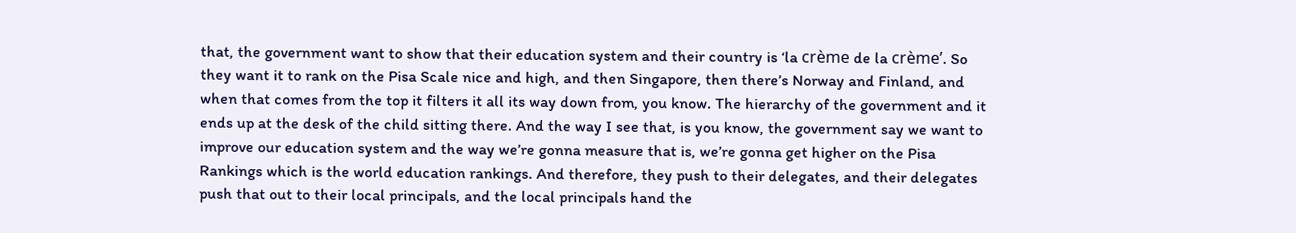that, the government want to show that their education system and their country is ‘la crème de la crème’. So they want it to rank on the Pisa Scale nice and high, and then Singapore, then there’s Norway and Finland, and when that comes from the top it filters it all its way down from, you know. The hierarchy of the government and it ends up at the desk of the child sitting there. And the way I see that, is you know, the government say we want to improve our education system and the way we’re gonna measure that is, we’re gonna get higher on the Pisa Rankings which is the world education rankings. And therefore, they push to their delegates, and their delegates push that out to their local principals, and the local principals hand the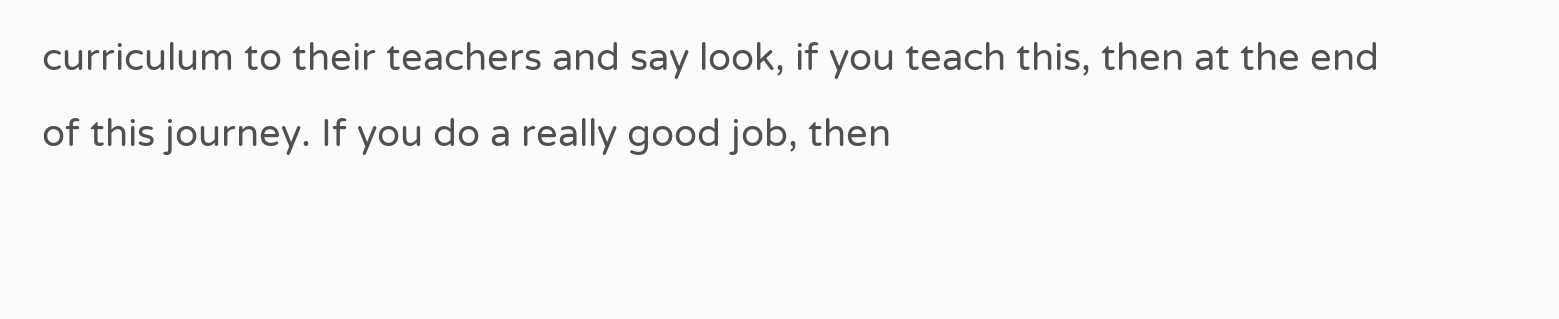curriculum to their teachers and say look, if you teach this, then at the end of this journey. If you do a really good job, then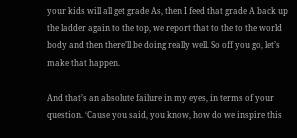your kids will all get grade As, then I feed that grade A back up the ladder again to the top, we report that to the to the world body and then there’ll be doing really well. So off you go, let’s make that happen.

And that’s an absolute failure in my eyes, in terms of your question. ‘Cause you said, you know, how do we inspire this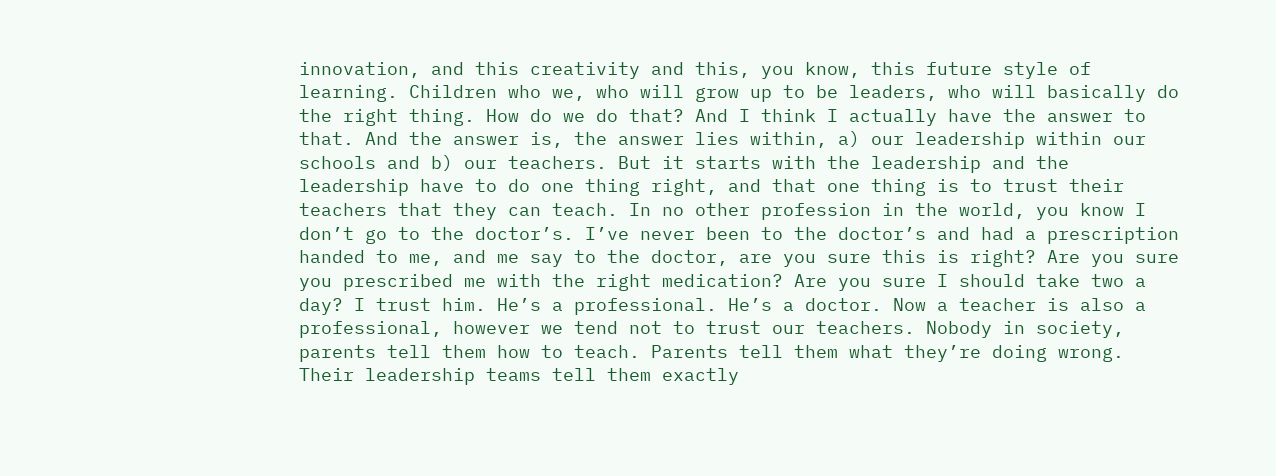innovation, and this creativity and this, you know, this future style of learning. Children who we, who will grow up to be leaders, who will basically do the right thing. How do we do that? And I think I actually have the answer to that. And the answer is, the answer lies within, a) our leadership within our schools and b) our teachers. But it starts with the leadership and the leadership have to do one thing right, and that one thing is to trust their teachers that they can teach. In no other profession in the world, you know I don’t go to the doctor’s. I’ve never been to the doctor’s and had a prescription handed to me, and me say to the doctor, are you sure this is right? Are you sure you prescribed me with the right medication? Are you sure I should take two a day? I trust him. He’s a professional. He’s a doctor. Now a teacher is also a professional, however we tend not to trust our teachers. Nobody in society, parents tell them how to teach. Parents tell them what they’re doing wrong. Their leadership teams tell them exactly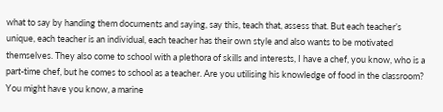what to say by handing them documents and saying, say this, teach that, assess that. But each teacher’s unique, each teacher is an individual, each teacher has their own style and also wants to be motivated themselves. They also come to school with a plethora of skills and interests, I have a chef, you know, who is a part-time chef, but he comes to school as a teacher. Are you utilising his knowledge of food in the classroom? You might have you know, a marine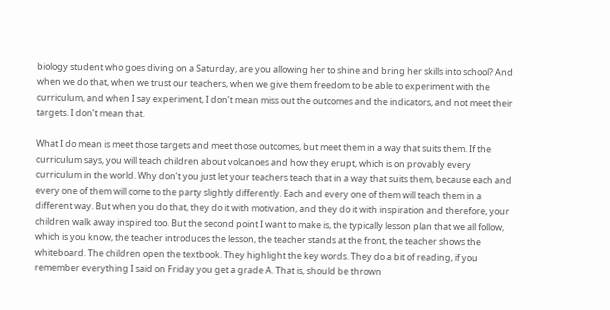biology student who goes diving on a Saturday, are you allowing her to shine and bring her skills into school? And when we do that, when we trust our teachers, when we give them freedom to be able to experiment with the curriculum, and when I say experiment, I don’t mean miss out the outcomes and the indicators, and not meet their targets. I don’t mean that.

What I do mean is meet those targets and meet those outcomes, but meet them in a way that suits them. If the curriculum says, you will teach children about volcanoes and how they erupt, which is on provably every curriculum in the world. Why don’t you just let your teachers teach that in a way that suits them, because each and every one of them will come to the party slightly differently. Each and every one of them will teach them in a different way. But when you do that, they do it with motivation, and they do it with inspiration and therefore, your children walk away inspired too. But the second point I want to make is, the typically lesson plan that we all follow, which is you know, the teacher introduces the lesson, the teacher stands at the front, the teacher shows the whiteboard. The children open the textbook. They highlight the key words. They do a bit of reading, if you remember everything I said on Friday you get a grade A. That is, should be thrown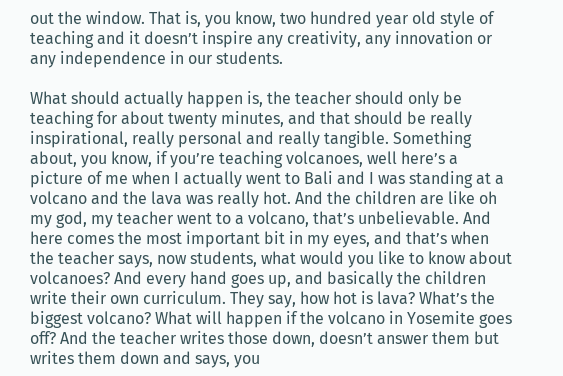out the window. That is, you know, two hundred year old style of teaching and it doesn’t inspire any creativity, any innovation or any independence in our students.

What should actually happen is, the teacher should only be teaching for about twenty minutes, and that should be really inspirational, really personal and really tangible. Something about, you know, if you’re teaching volcanoes, well here’s a picture of me when I actually went to Bali and I was standing at a volcano and the lava was really hot. And the children are like oh my god, my teacher went to a volcano, that’s unbelievable. And here comes the most important bit in my eyes, and that’s when the teacher says, now students, what would you like to know about volcanoes? And every hand goes up, and basically the children write their own curriculum. They say, how hot is lava? What’s the biggest volcano? What will happen if the volcano in Yosemite goes off? And the teacher writes those down, doesn’t answer them but writes them down and says, you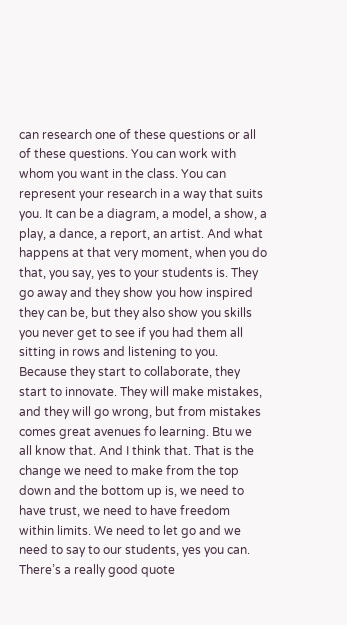can research one of these questions or all of these questions. You can work with whom you want in the class. You can represent your research in a way that suits you. It can be a diagram, a model, a show, a play, a dance, a report, an artist. And what happens at that very moment, when you do that, you say, yes to your students is. They go away and they show you how inspired they can be, but they also show you skills you never get to see if you had them all sitting in rows and listening to you. Because they start to collaborate, they start to innovate. They will make mistakes, and they will go wrong, but from mistakes comes great avenues fo learning. Btu we all know that. And I think that. That is the change we need to make from the top down and the bottom up is, we need to have trust, we need to have freedom within limits. We need to let go and we need to say to our students, yes you can. There’s a really good quote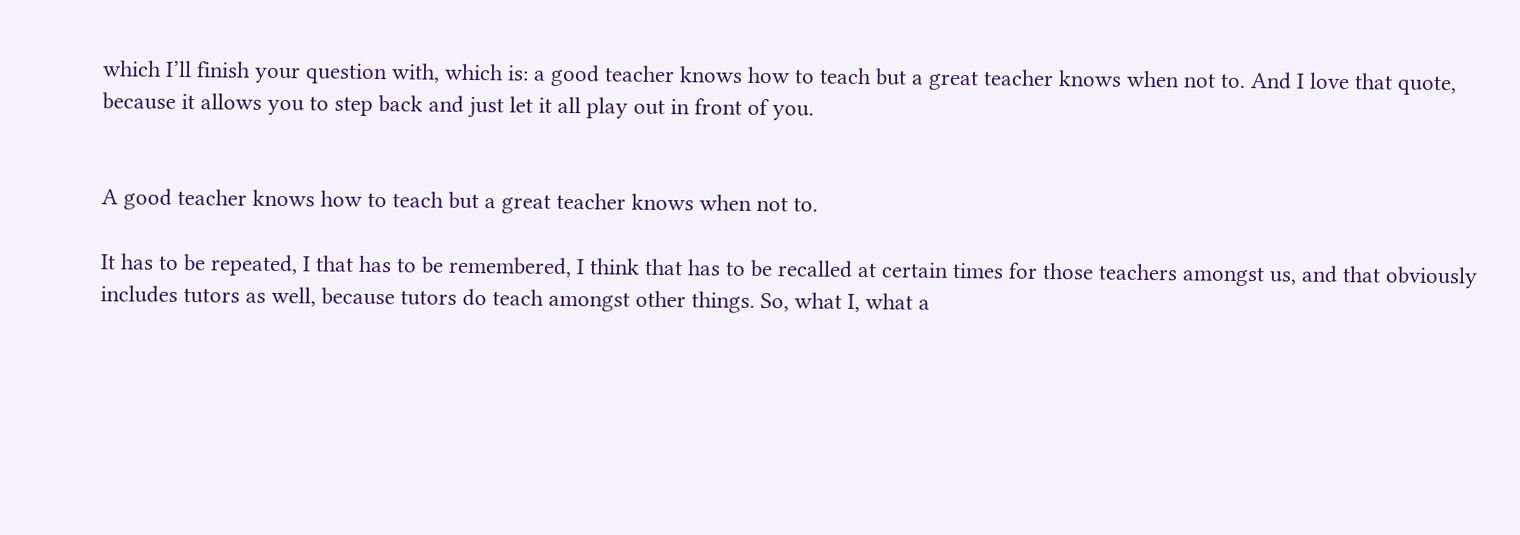which I’ll finish your question with, which is: a good teacher knows how to teach but a great teacher knows when not to. And I love that quote, because it allows you to step back and just let it all play out in front of you.


A good teacher knows how to teach but a great teacher knows when not to.

It has to be repeated, I that has to be remembered, I think that has to be recalled at certain times for those teachers amongst us, and that obviously includes tutors as well, because tutors do teach amongst other things. So, what I, what a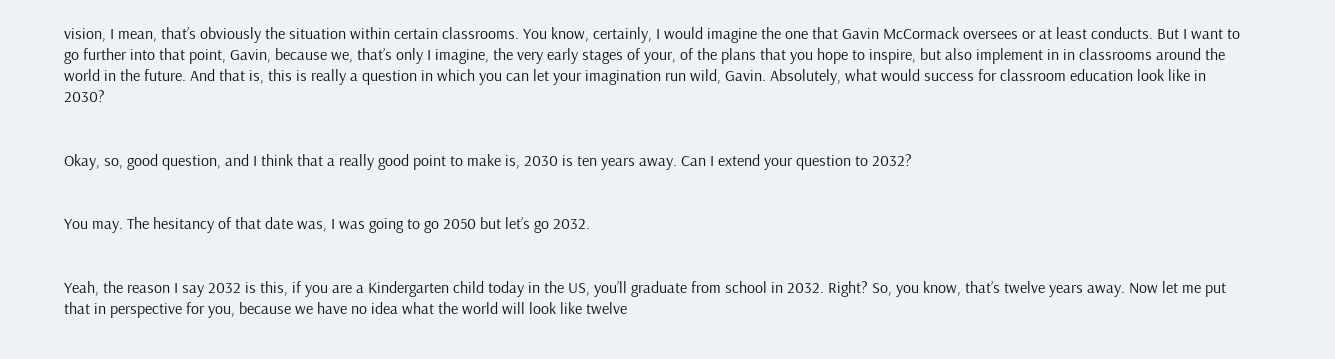vision, I mean, that’s obviously the situation within certain classrooms. You know, certainly, I would imagine the one that Gavin McCormack oversees or at least conducts. But I want to go further into that point, Gavin, because we, that’s only I imagine, the very early stages of your, of the plans that you hope to inspire, but also implement in in classrooms around the world in the future. And that is, this is really a question in which you can let your imagination run wild, Gavin. Absolutely, what would success for classroom education look like in 2030?


Okay, so, good question, and I think that a really good point to make is, 2030 is ten years away. Can I extend your question to 2032?


You may. The hesitancy of that date was, I was going to go 2050 but let’s go 2032.


Yeah, the reason I say 2032 is this, if you are a Kindergarten child today in the US, you’ll graduate from school in 2032. Right? So, you know, that’s twelve years away. Now let me put that in perspective for you, because we have no idea what the world will look like twelve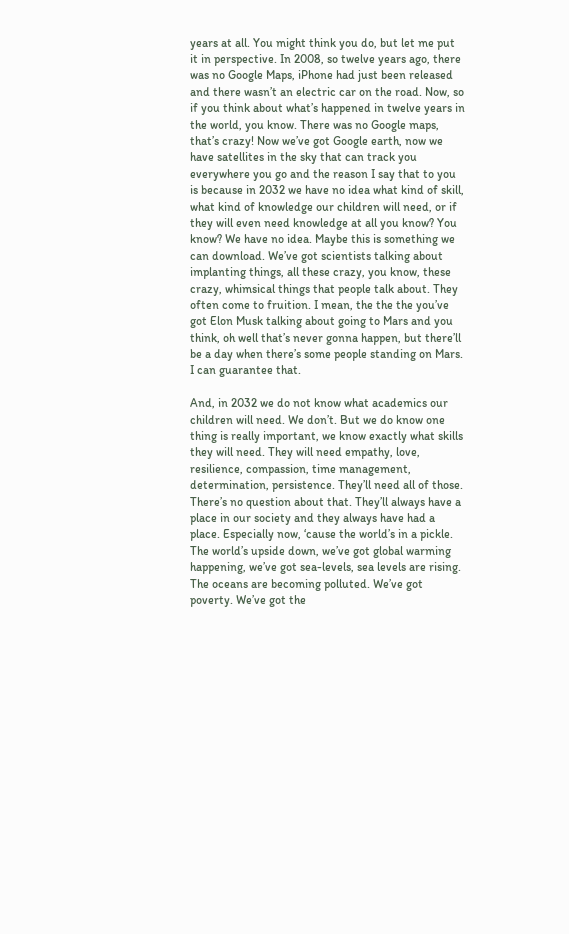years at all. You might think you do, but let me put it in perspective. In 2008, so twelve years ago, there was no Google Maps, iPhone had just been released and there wasn’t an electric car on the road. Now, so if you think about what’s happened in twelve years in the world, you know. There was no Google maps, that’s crazy! Now we’ve got Google earth, now we have satellites in the sky that can track you everywhere you go and the reason I say that to you is because in 2032 we have no idea what kind of skill, what kind of knowledge our children will need, or if they will even need knowledge at all you know? You know? We have no idea. Maybe this is something we can download. We’ve got scientists talking about implanting things, all these crazy, you know, these crazy, whimsical things that people talk about. They often come to fruition. I mean, the the the you’ve got Elon Musk talking about going to Mars and you think, oh well that’s never gonna happen, but there’ll be a day when there’s some people standing on Mars. I can guarantee that.

And, in 2032 we do not know what academics our children will need. We don’t. But we do know one thing is really important, we know exactly what skills they will need. They will need empathy, love, resilience, compassion, time management, determination, persistence. They’ll need all of those. There’s no question about that. They’ll always have a place in our society and they always have had a place. Especially now, ‘cause the world’s in a pickle. The world’s upside down, we’ve got global warming happening, we’ve got sea-levels, sea levels are rising. The oceans are becoming polluted. We’ve got poverty. We’ve got the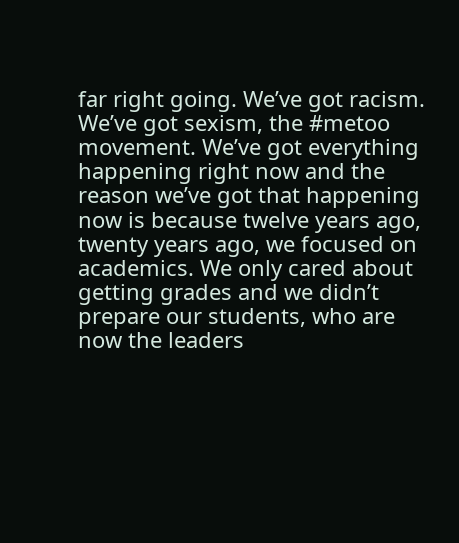far right going. We’ve got racism. We’ve got sexism, the #metoo movement. We’ve got everything happening right now and the reason we’ve got that happening now is because twelve years ago, twenty years ago, we focused on academics. We only cared about getting grades and we didn’t prepare our students, who are now the leaders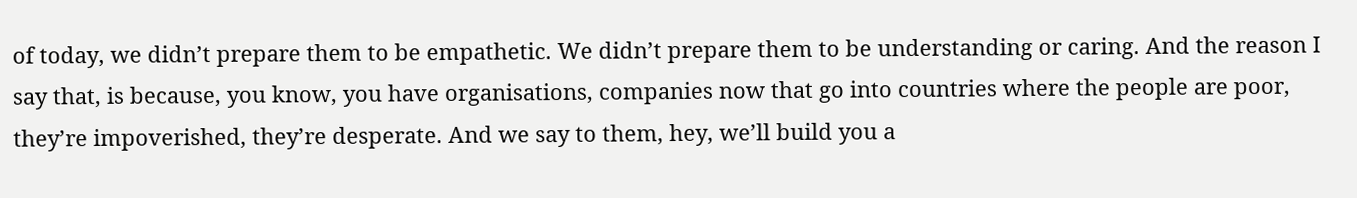of today, we didn’t prepare them to be empathetic. We didn’t prepare them to be understanding or caring. And the reason I say that, is because, you know, you have organisations, companies now that go into countries where the people are poor, they’re impoverished, they’re desperate. And we say to them, hey, we’ll build you a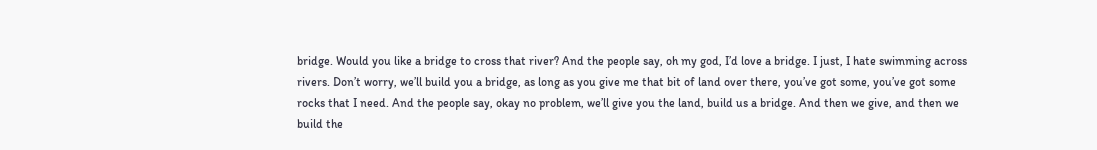bridge. Would you like a bridge to cross that river? And the people say, oh my god, I’d love a bridge. I just, I hate swimming across rivers. Don’t worry, we’ll build you a bridge, as long as you give me that bit of land over there, you’ve got some, you’ve got some rocks that I need. And the people say, okay no problem, we’ll give you the land, build us a bridge. And then we give, and then we build the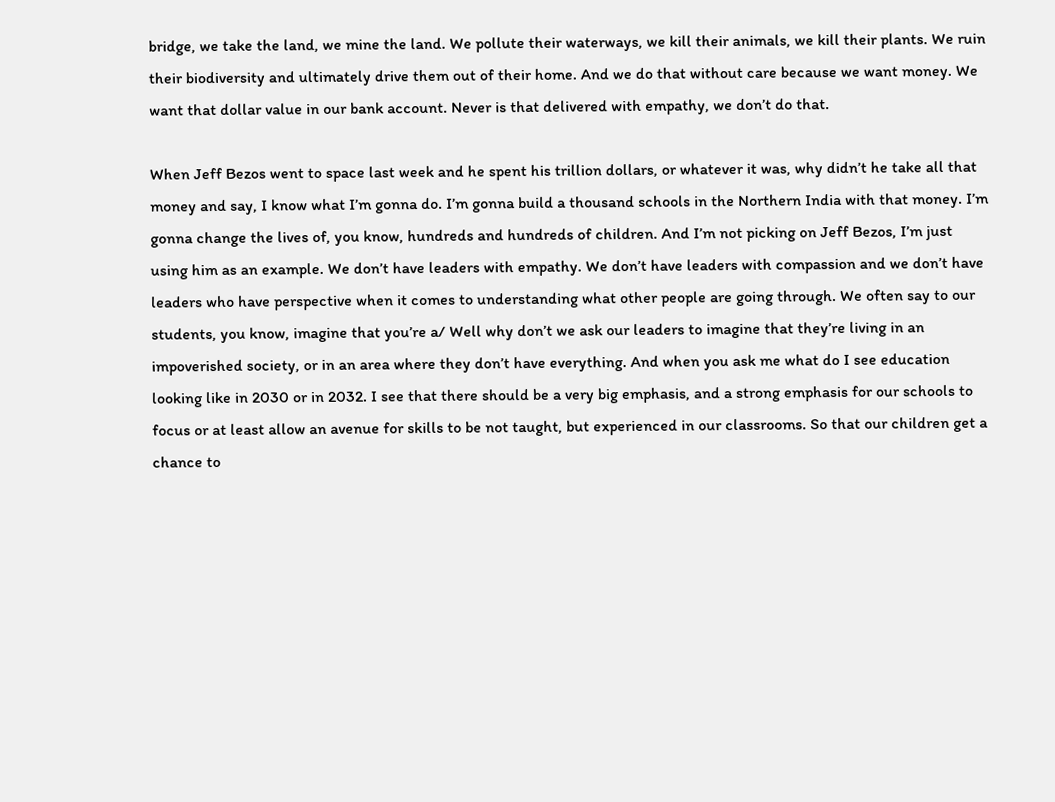bridge, we take the land, we mine the land. We pollute their waterways, we kill their animals, we kill their plants. We ruin their biodiversity and ultimately drive them out of their home. And we do that without care because we want money. We want that dollar value in our bank account. Never is that delivered with empathy, we don’t do that.

When Jeff Bezos went to space last week and he spent his trillion dollars, or whatever it was, why didn’t he take all that money and say, I know what I’m gonna do. I’m gonna build a thousand schools in the Northern India with that money. I’m gonna change the lives of, you know, hundreds and hundreds of children. And I’m not picking on Jeff Bezos, I’m just using him as an example. We don’t have leaders with empathy. We don’t have leaders with compassion and we don’t have leaders who have perspective when it comes to understanding what other people are going through. We often say to our students, you know, imagine that you’re a/ Well why don’t we ask our leaders to imagine that they’re living in an impoverished society, or in an area where they don’t have everything. And when you ask me what do I see education looking like in 2030 or in 2032. I see that there should be a very big emphasis, and a strong emphasis for our schools to focus or at least allow an avenue for skills to be not taught, but experienced in our classrooms. So that our children get a chance to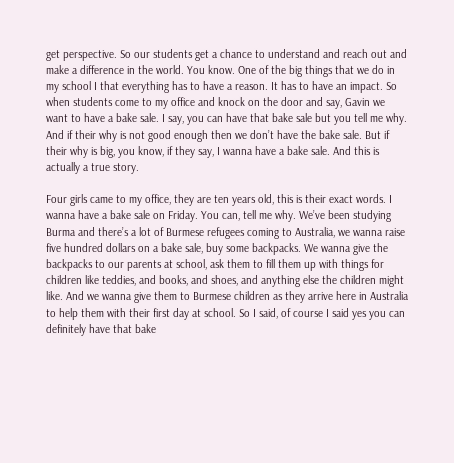get perspective. So our students get a chance to understand and reach out and make a difference in the world. You know. One of the big things that we do in my school I that everything has to have a reason. It has to have an impact. So when students come to my office and knock on the door and say, Gavin we want to have a bake sale. I say, you can have that bake sale but you tell me why. And if their why is not good enough then we don’t have the bake sale. But if their why is big, you know, if they say, I wanna have a bake sale. And this is actually a true story.

Four girls came to my office, they are ten years old, this is their exact words. I wanna have a bake sale on Friday. You can, tell me why. We’ve been studying Burma and there’s a lot of Burmese refugees coming to Australia, we wanna raise five hundred dollars on a bake sale, buy some backpacks. We wanna give the backpacks to our parents at school, ask them to fill them up with things for children like teddies, and books, and shoes, and anything else the children might like. And we wanna give them to Burmese children as they arrive here in Australia to help them with their first day at school. So I said, of course I said yes you can definitely have that bake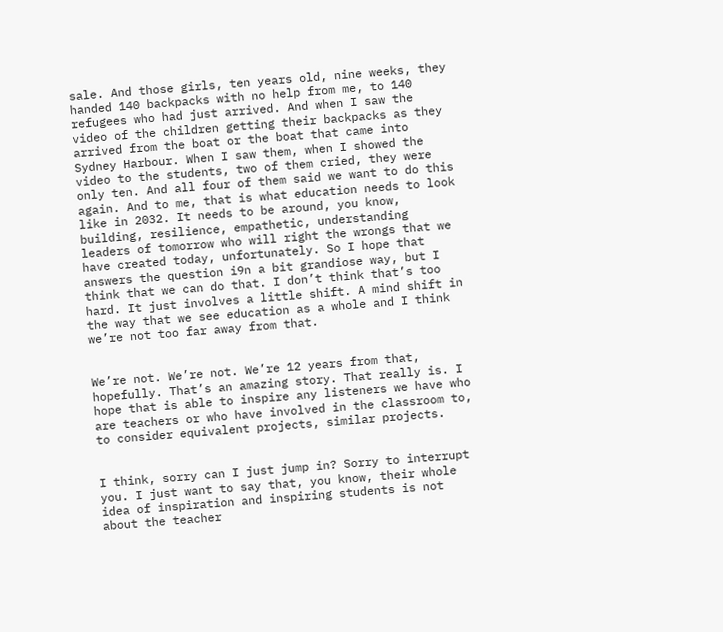sale. And those girls, ten years old, nine weeks, they handed 140 backpacks with no help from me, to 140 refugees who had just arrived. And when I saw the video of the children getting their backpacks as they arrived from the boat or the boat that came into Sydney Harbour. When I saw them, when I showed the video to the students, two of them cried, they were only ten. And all four of them said we want to do this again. And to me, that is what education needs to look like in 2032. It needs to be around, you know, building, resilience, empathetic, understanding leaders of tomorrow who will right the wrongs that we have created today, unfortunately. So I hope that answers the question i9n a bit grandiose way, but I think that we can do that. I don’t think that’s too hard. It just involves a little shift. A mind shift in the way that we see education as a whole and I think we’re not too far away from that.


We’re not. We’re not. We’re 12 years from that, hopefully. That’s an amazing story. That really is. I hope that is able to inspire any listeners we have who are teachers or who have involved in the classroom to, to consider equivalent projects, similar projects.


I think, sorry can I just jump in? Sorry to interrupt you. I just want to say that, you know, their whole idea of inspiration and inspiring students is not about the teacher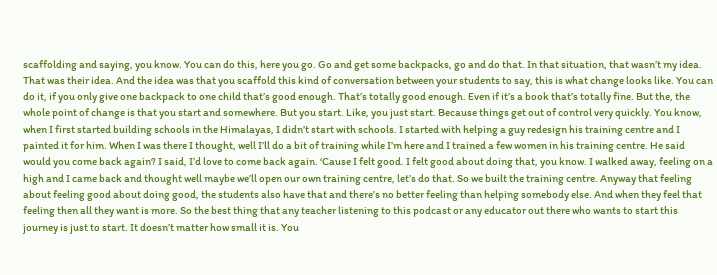scaffolding and saying, you know. You can do this, here you go. Go and get some backpacks, go and do that. In that situation, that wasn’t my idea. That was their idea. And the idea was that you scaffold this kind of conversation between your students to say, this is what change looks like. You can do it, if you only give one backpack to one child that’s good enough. That’s totally good enough. Even if it’s a book that’s totally fine. But the, the whole point of change is that you start and somewhere. But you start. Like, you just start. Because things get out of control very quickly. You know, when I first started building schools in the Himalayas, I didn’t start with schools. I started with helping a guy redesign his training centre and I painted it for him. When I was there I thought, well I’ll do a bit of training while I’m here and I trained a few women in his training centre. He said would you come back again? I said, I’d love to come back again. ‘Cause I felt good. I felt good about doing that, you know. I walked away, feeling on a high and I came back and thought well maybe we’ll open our own training centre, let’s do that. So we built the training centre. Anyway that feeling about feeling good about doing good, the students also have that and there’s no better feeling than helping somebody else. And when they feel that feeling then all they want is more. So the best thing that any teacher listening to this podcast or any educator out there who wants to start this journey is just to start. It doesn’t matter how small it is. You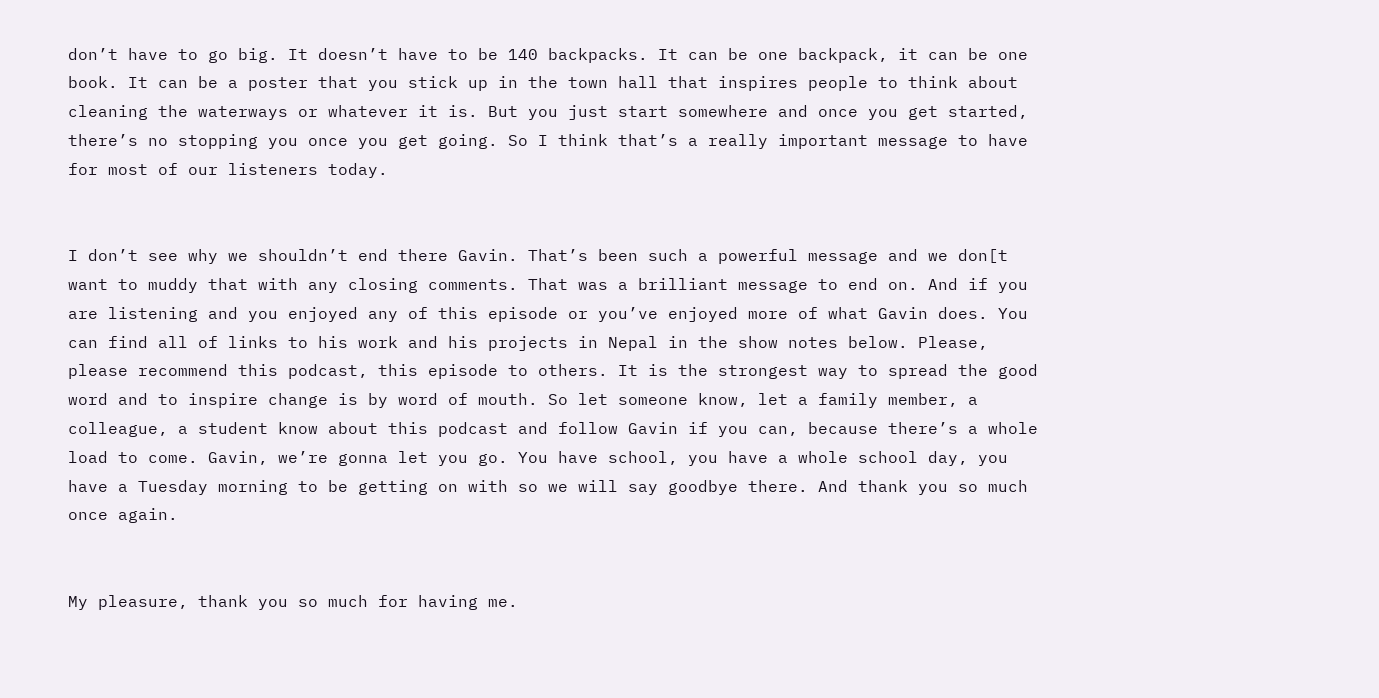don’t have to go big. It doesn’t have to be 140 backpacks. It can be one backpack, it can be one book. It can be a poster that you stick up in the town hall that inspires people to think about cleaning the waterways or whatever it is. But you just start somewhere and once you get started, there’s no stopping you once you get going. So I think that’s a really important message to have for most of our listeners today.


I don’t see why we shouldn’t end there Gavin. That’s been such a powerful message and we don[t want to muddy that with any closing comments. That was a brilliant message to end on. And if you are listening and you enjoyed any of this episode or you’ve enjoyed more of what Gavin does. You can find all of links to his work and his projects in Nepal in the show notes below. Please, please recommend this podcast, this episode to others. It is the strongest way to spread the good word and to inspire change is by word of mouth. So let someone know, let a family member, a colleague, a student know about this podcast and follow Gavin if you can, because there’s a whole load to come. Gavin, we’re gonna let you go. You have school, you have a whole school day, you have a Tuesday morning to be getting on with so we will say goodbye there. And thank you so much once again.


My pleasure, thank you so much for having me.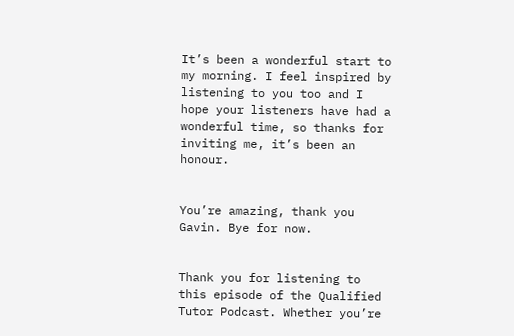It’s been a wonderful start to my morning. I feel inspired by listening to you too and I hope your listeners have had a wonderful time, so thanks for inviting me, it’s been an honour.


You’re amazing, thank you Gavin. Bye for now.


Thank you for listening to this episode of the Qualified Tutor Podcast. Whether you’re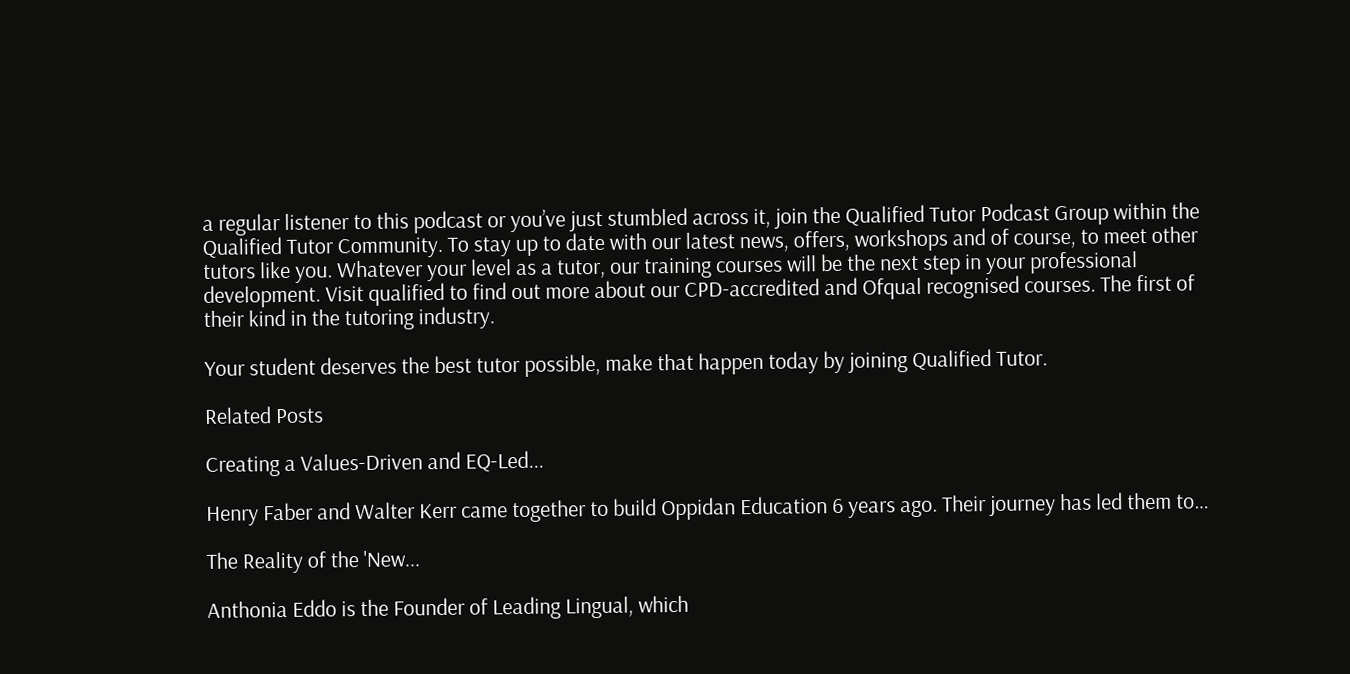a regular listener to this podcast or you’ve just stumbled across it, join the Qualified Tutor Podcast Group within the Qualified Tutor Community. To stay up to date with our latest news, offers, workshops and of course, to meet other tutors like you. Whatever your level as a tutor, our training courses will be the next step in your professional development. Visit qualified to find out more about our CPD-accredited and Ofqual recognised courses. The first of their kind in the tutoring industry.

Your student deserves the best tutor possible, make that happen today by joining Qualified Tutor.

Related Posts

Creating a Values-Driven and EQ-Led...

Henry Faber and Walter Kerr came together to build Oppidan Education 6 years ago. Their journey has led them to…

The Reality of the 'New...

Anthonia Eddo is the Founder of Leading Lingual, which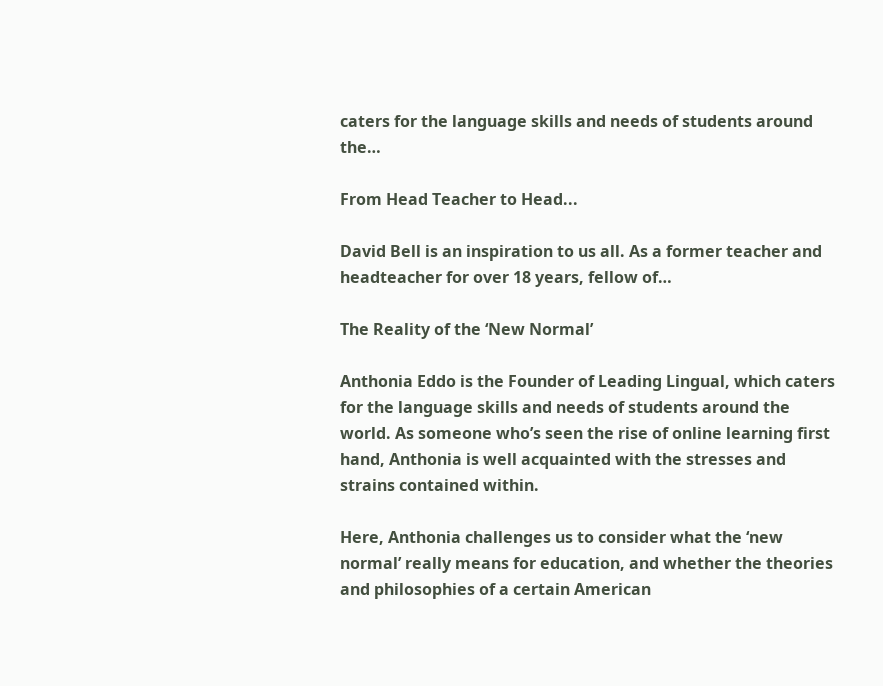caters for the language skills and needs of students around the…

From Head Teacher to Head...

David Bell is an inspiration to us all. As a former teacher and headteacher for over 18 years, fellow of…

The Reality of the ‘New Normal’

Anthonia Eddo is the Founder of Leading Lingual, which caters for the language skills and needs of students around the world. As someone who’s seen the rise of online learning first hand, Anthonia is well acquainted with the stresses and strains contained within.

Here, Anthonia challenges us to consider what the ‘new normal’ really means for education, and whether the theories and philosophies of a certain American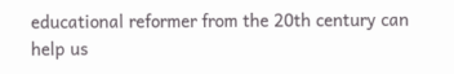educational reformer from the 20th century can help us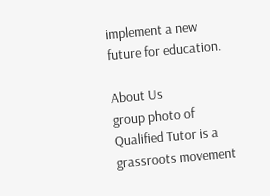implement a new future for education.

About Us
group photo of
Qualified Tutor is a grassroots movement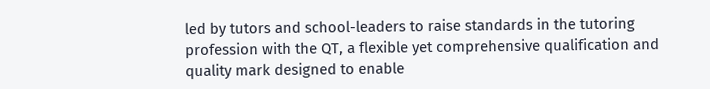led by tutors and school-leaders to raise standards in the tutoring profession with the QT, a flexible yet comprehensive qualification and quality mark designed to enable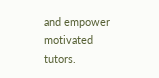and empower motivated tutors.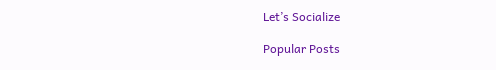Let’s Socialize

Popular Posts